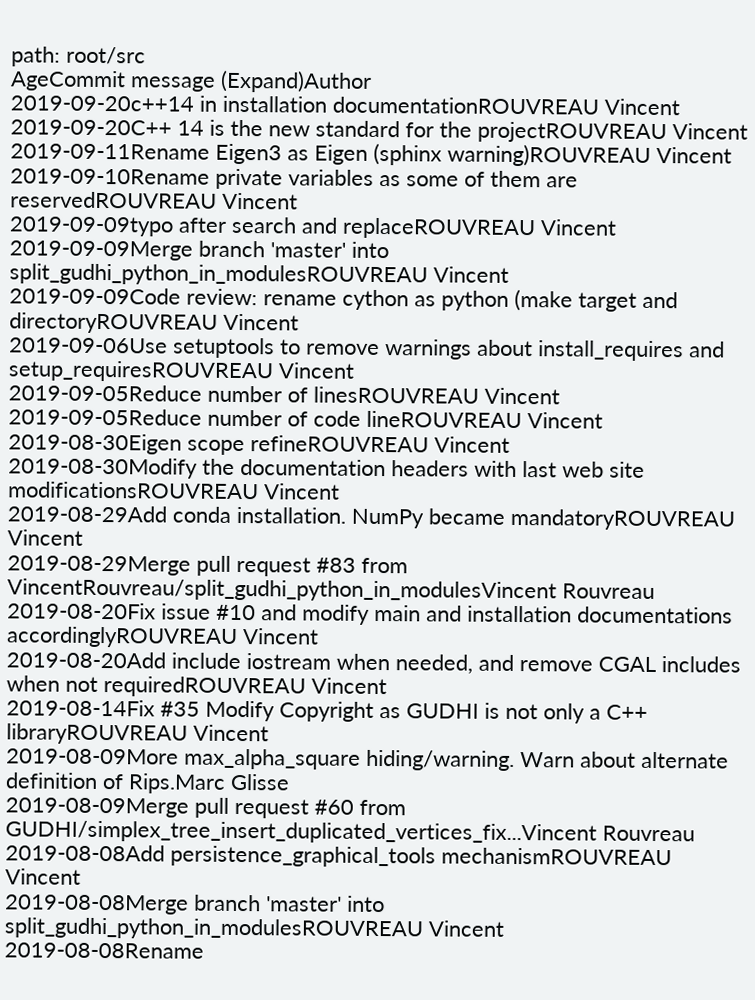path: root/src
AgeCommit message (Expand)Author
2019-09-20c++14 in installation documentationROUVREAU Vincent
2019-09-20C++ 14 is the new standard for the projectROUVREAU Vincent
2019-09-11Rename Eigen3 as Eigen (sphinx warning)ROUVREAU Vincent
2019-09-10Rename private variables as some of them are reservedROUVREAU Vincent
2019-09-09typo after search and replaceROUVREAU Vincent
2019-09-09Merge branch 'master' into split_gudhi_python_in_modulesROUVREAU Vincent
2019-09-09Code review: rename cython as python (make target and directoryROUVREAU Vincent
2019-09-06Use setuptools to remove warnings about install_requires and setup_requiresROUVREAU Vincent
2019-09-05Reduce number of linesROUVREAU Vincent
2019-09-05Reduce number of code lineROUVREAU Vincent
2019-08-30Eigen scope refineROUVREAU Vincent
2019-08-30Modify the documentation headers with last web site modificationsROUVREAU Vincent
2019-08-29Add conda installation. NumPy became mandatoryROUVREAU Vincent
2019-08-29Merge pull request #83 from VincentRouvreau/split_gudhi_python_in_modulesVincent Rouvreau
2019-08-20Fix issue #10 and modify main and installation documentations accordinglyROUVREAU Vincent
2019-08-20Add include iostream when needed, and remove CGAL includes when not requiredROUVREAU Vincent
2019-08-14Fix #35 Modify Copyright as GUDHI is not only a C++ libraryROUVREAU Vincent
2019-08-09More max_alpha_square hiding/warning. Warn about alternate definition of Rips.Marc Glisse
2019-08-09Merge pull request #60 from GUDHI/simplex_tree_insert_duplicated_vertices_fix...Vincent Rouvreau
2019-08-08Add persistence_graphical_tools mechanismROUVREAU Vincent
2019-08-08Merge branch 'master' into split_gudhi_python_in_modulesROUVREAU Vincent
2019-08-08Rename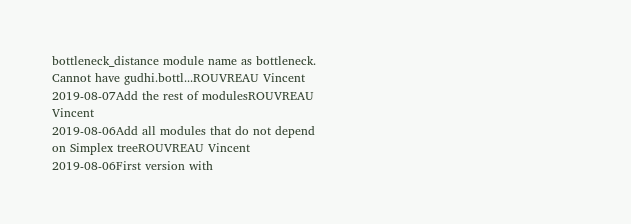bottleneck_distance module name as bottleneck. Cannot have gudhi.bottl...ROUVREAU Vincent
2019-08-07Add the rest of modulesROUVREAU Vincent
2019-08-06Add all modules that do not depend on Simplex treeROUVREAU Vincent
2019-08-06First version with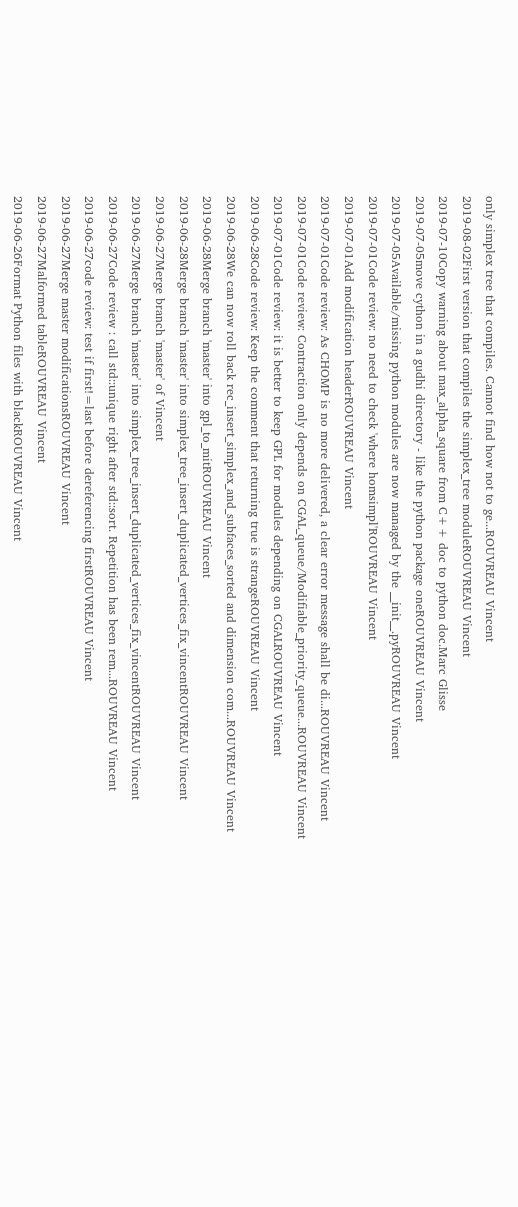only simplex tree that compiles. Cannot find how not to ge...ROUVREAU Vincent
2019-08-02First version that compiles the simplex_tree moduleROUVREAU Vincent
2019-07-10Copy warning about max_alpha_square from C++ doc to python doc.Marc Glisse
2019-07-05move cython in a gudhi directory - like the python package oneROUVREAU Vincent
2019-07-05Available/missing python modules are now managed by the __init__.pyROUVREAU Vincent
2019-07-01Code review: no need to check 'where homsimpl'ROUVREAU Vincent
2019-07-01Add modification headerROUVREAU Vincent
2019-07-01Code review: As CHOMP is no more delivered, a clear error message shall be di...ROUVREAU Vincent
2019-07-01Code review: Contraction only depends on CGAL_queue/Modifiable_priority_queue...ROUVREAU Vincent
2019-07-01Code review: it is better to keep GPL for modules depending on CGALROUVREAU Vincent
2019-06-28Code review: Keep the comment that returning true is strangeROUVREAU Vincent
2019-06-28We can now roll back rec_insert_simplex_and_subfaces_sorted and dimension com...ROUVREAU Vincent
2019-06-28Merge branch 'master' into gpl_to_mitROUVREAU Vincent
2019-06-28Merge branch 'master' into simplex_tree_insert_duplicated_vertices_fix_vincentROUVREAU Vincent
2019-06-27Merge branch 'master' of Vincent
2019-06-27Merge branch 'master' into simplex_tree_insert_duplicated_vertices_fix_vincentROUVREAU Vincent
2019-06-27Code review : call std::unique right after std::sort. Repetition has been rem...ROUVREAU Vincent
2019-06-27code review: test if first!=last before dereferencing firstROUVREAU Vincent
2019-06-27Merge master modificationsROUVREAU Vincent
2019-06-27Malformed tableROUVREAU Vincent
2019-06-26Format Python files with blackROUVREAU Vincent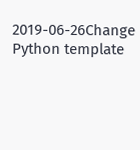2019-06-26Change Python template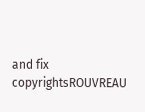and fix copyrightsROUVREAU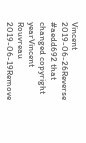Vincent
2019-06-26Reverse #aedd692 that changed copyright yearVincent Rouvreau
2019-06-19Remove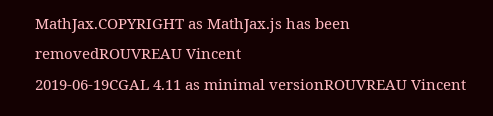MathJax.COPYRIGHT as MathJax.js has been removedROUVREAU Vincent
2019-06-19CGAL 4.11 as minimal versionROUVREAU Vincent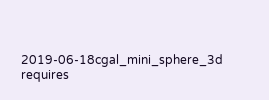2019-06-18cgal_mini_sphere_3d requires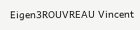Eigen3ROUVREAU Vincent